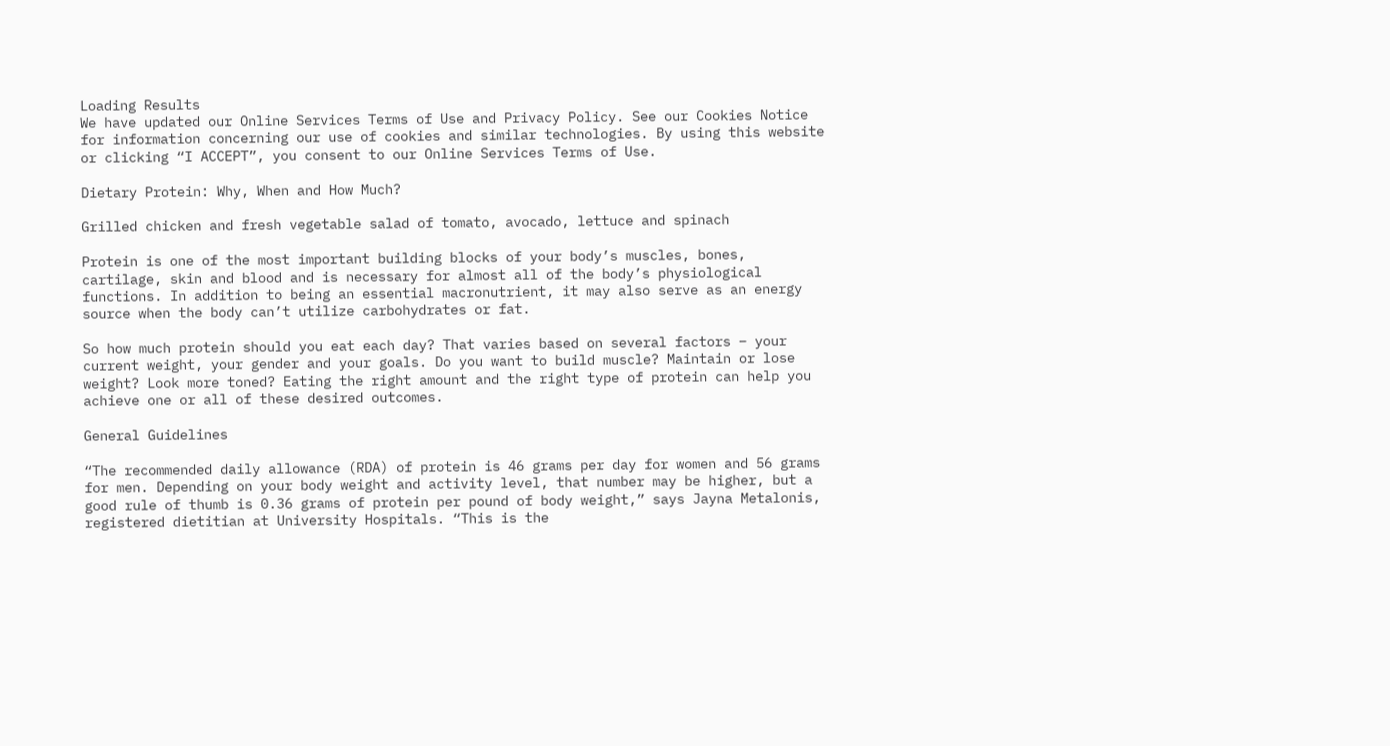Loading Results
We have updated our Online Services Terms of Use and Privacy Policy. See our Cookies Notice for information concerning our use of cookies and similar technologies. By using this website or clicking “I ACCEPT”, you consent to our Online Services Terms of Use.

Dietary Protein: Why, When and How Much?

Grilled chicken and fresh vegetable salad of tomato, avocado, lettuce and spinach

Protein is one of the most important building blocks of your body’s muscles, bones, cartilage, skin and blood and is necessary for almost all of the body’s physiological functions. In addition to being an essential macronutrient, it may also serve as an energy source when the body can’t utilize carbohydrates or fat.

So how much protein should you eat each day? That varies based on several factors – your current weight, your gender and your goals. Do you want to build muscle? Maintain or lose weight? Look more toned? Eating the right amount and the right type of protein can help you achieve one or all of these desired outcomes.

General Guidelines

“The recommended daily allowance (RDA) of protein is 46 grams per day for women and 56 grams for men. Depending on your body weight and activity level, that number may be higher, but a good rule of thumb is 0.36 grams of protein per pound of body weight,” says Jayna Metalonis, registered dietitian at University Hospitals. “This is the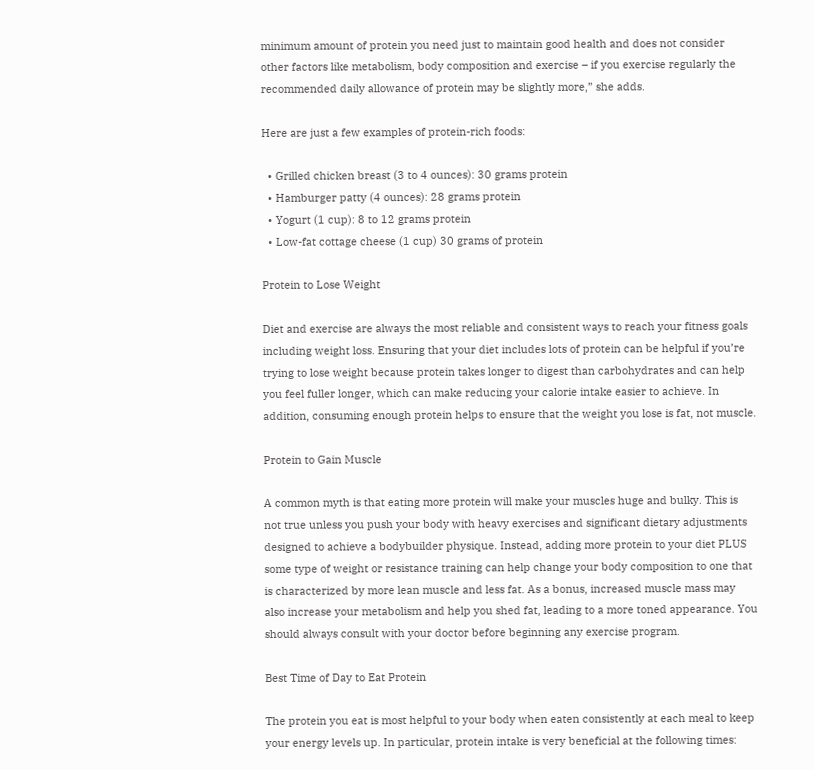minimum amount of protein you need just to maintain good health and does not consider other factors like metabolism, body composition and exercise – if you exercise regularly the recommended daily allowance of protein may be slightly more,” she adds.

Here are just a few examples of protein-rich foods:

  • Grilled chicken breast (3 to 4 ounces): 30 grams protein
  • Hamburger patty (4 ounces): 28 grams protein
  • Yogurt (1 cup): 8 to 12 grams protein
  • Low-fat cottage cheese (1 cup) 30 grams of protein

Protein to Lose Weight

Diet and exercise are always the most reliable and consistent ways to reach your fitness goals including weight loss. Ensuring that your diet includes lots of protein can be helpful if you’re trying to lose weight because protein takes longer to digest than carbohydrates and can help you feel fuller longer, which can make reducing your calorie intake easier to achieve. In addition, consuming enough protein helps to ensure that the weight you lose is fat, not muscle.

Protein to Gain Muscle

A common myth is that eating more protein will make your muscles huge and bulky. This is not true unless you push your body with heavy exercises and significant dietary adjustments designed to achieve a bodybuilder physique. Instead, adding more protein to your diet PLUS some type of weight or resistance training can help change your body composition to one that is characterized by more lean muscle and less fat. As a bonus, increased muscle mass may also increase your metabolism and help you shed fat, leading to a more toned appearance. You should always consult with your doctor before beginning any exercise program.

Best Time of Day to Eat Protein

The protein you eat is most helpful to your body when eaten consistently at each meal to keep your energy levels up. In particular, protein intake is very beneficial at the following times: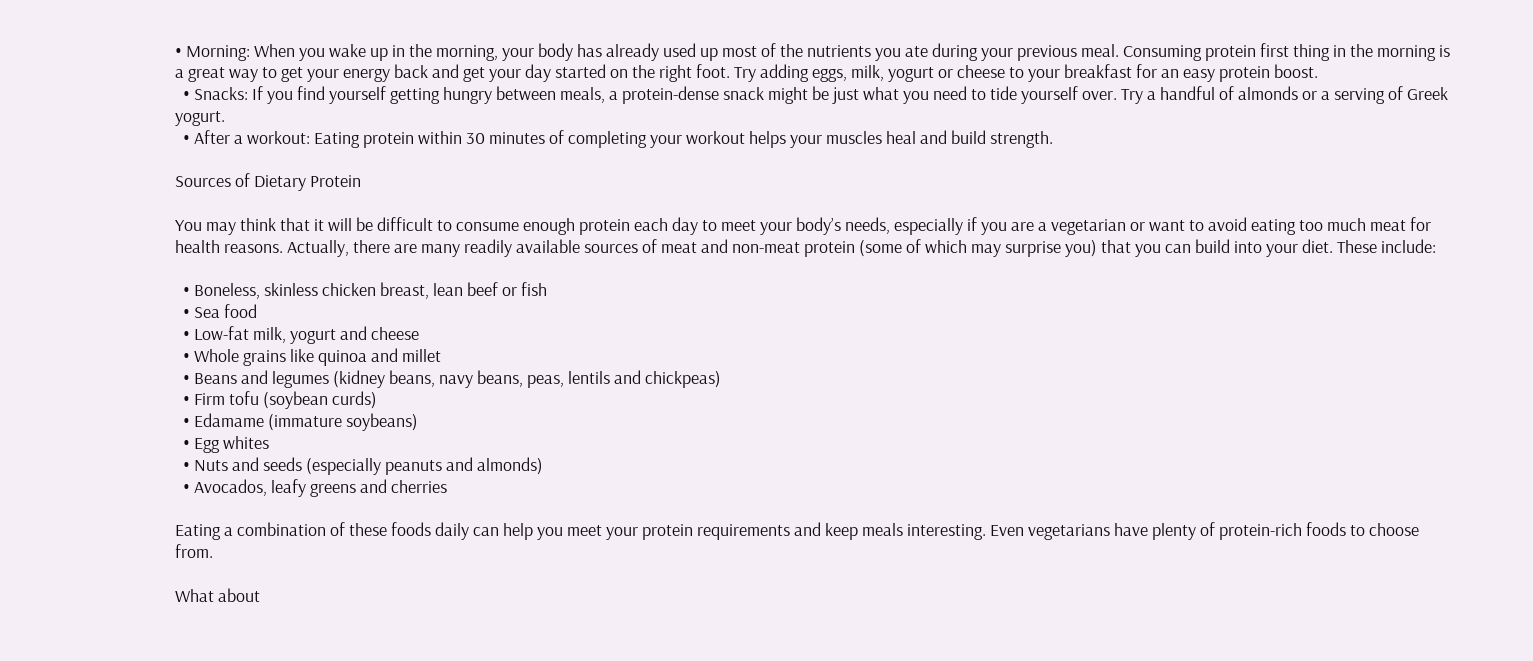• Morning: When you wake up in the morning, your body has already used up most of the nutrients you ate during your previous meal. Consuming protein first thing in the morning is a great way to get your energy back and get your day started on the right foot. Try adding eggs, milk, yogurt or cheese to your breakfast for an easy protein boost.
  • Snacks: If you find yourself getting hungry between meals, a protein-dense snack might be just what you need to tide yourself over. Try a handful of almonds or a serving of Greek yogurt.
  • After a workout: Eating protein within 30 minutes of completing your workout helps your muscles heal and build strength.

Sources of Dietary Protein

You may think that it will be difficult to consume enough protein each day to meet your body’s needs, especially if you are a vegetarian or want to avoid eating too much meat for health reasons. Actually, there are many readily available sources of meat and non-meat protein (some of which may surprise you) that you can build into your diet. These include:

  • Boneless, skinless chicken breast, lean beef or fish
  • Sea food
  • Low-fat milk, yogurt and cheese
  • Whole grains like quinoa and millet
  • Beans and legumes (kidney beans, navy beans, peas, lentils and chickpeas)
  • Firm tofu (soybean curds)
  • Edamame (immature soybeans)
  • Egg whites
  • Nuts and seeds (especially peanuts and almonds)
  • Avocados, leafy greens and cherries

Eating a combination of these foods daily can help you meet your protein requirements and keep meals interesting. Even vegetarians have plenty of protein-rich foods to choose from.

What about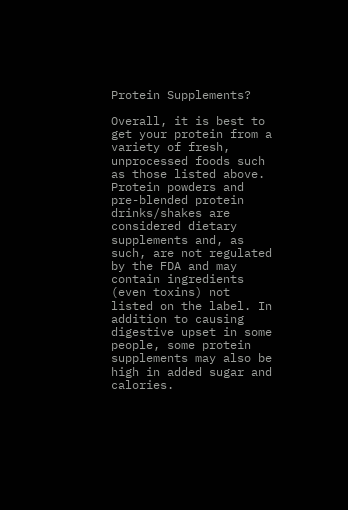Protein Supplements?

Overall, it is best to get your protein from a variety of fresh, unprocessed foods such as those listed above. Protein powders and pre-blended protein drinks/shakes are considered dietary supplements and, as such, are not regulated by the FDA and may contain ingredients (even toxins) not listed on the label. In addition to causing digestive upset in some people, some protein supplements may also be high in added sugar and calories.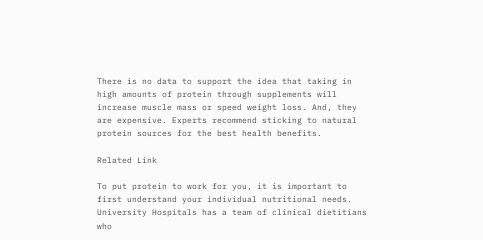There is no data to support the idea that taking in high amounts of protein through supplements will increase muscle mass or speed weight loss. And, they are expensive. Experts recommend sticking to natural protein sources for the best health benefits.

Related Link

To put protein to work for you, it is important to first understand your individual nutritional needs. University Hospitals has a team of clinical dietitians who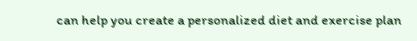can help you create a personalized diet and exercise plan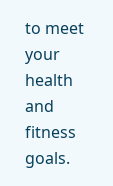to meet your health and fitness goals.